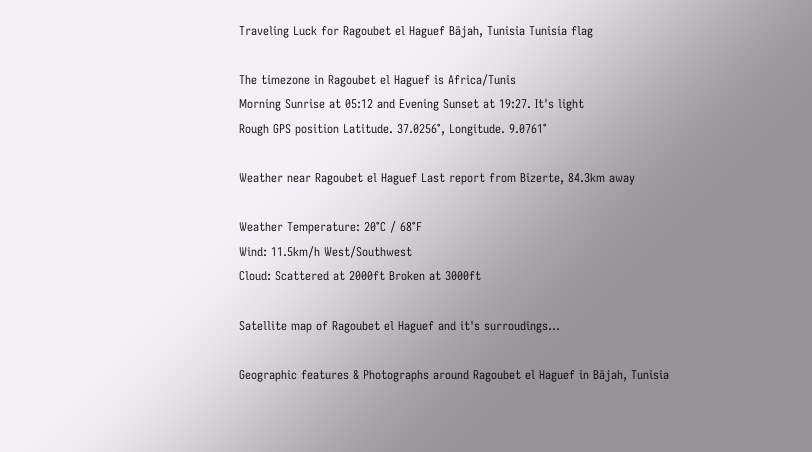Traveling Luck for Ragoubet el Haguef Bājah, Tunisia Tunisia flag

The timezone in Ragoubet el Haguef is Africa/Tunis
Morning Sunrise at 05:12 and Evening Sunset at 19:27. It's light
Rough GPS position Latitude. 37.0256°, Longitude. 9.0761°

Weather near Ragoubet el Haguef Last report from Bizerte, 84.3km away

Weather Temperature: 20°C / 68°F
Wind: 11.5km/h West/Southwest
Cloud: Scattered at 2000ft Broken at 3000ft

Satellite map of Ragoubet el Haguef and it's surroudings...

Geographic features & Photographs around Ragoubet el Haguef in Bājah, Tunisia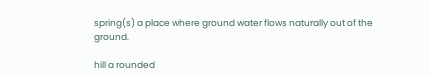spring(s) a place where ground water flows naturally out of the ground.

hill a rounded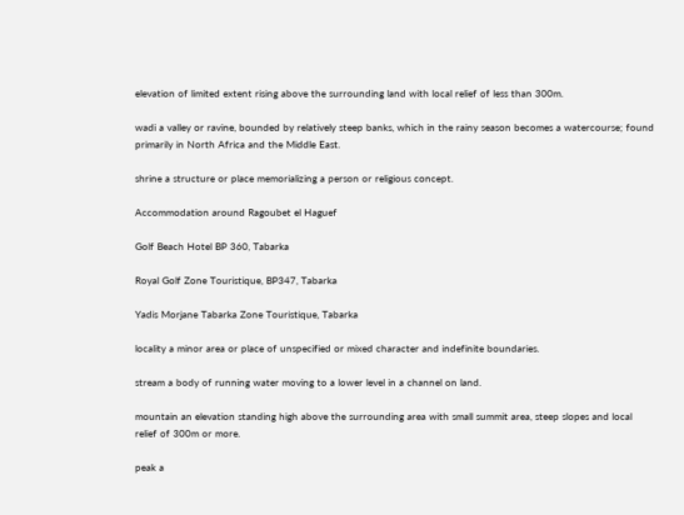elevation of limited extent rising above the surrounding land with local relief of less than 300m.

wadi a valley or ravine, bounded by relatively steep banks, which in the rainy season becomes a watercourse; found primarily in North Africa and the Middle East.

shrine a structure or place memorializing a person or religious concept.

Accommodation around Ragoubet el Haguef

Golf Beach Hotel BP 360, Tabarka

Royal Golf Zone Touristique, BP347, Tabarka

Yadis Morjane Tabarka Zone Touristique, Tabarka

locality a minor area or place of unspecified or mixed character and indefinite boundaries.

stream a body of running water moving to a lower level in a channel on land.

mountain an elevation standing high above the surrounding area with small summit area, steep slopes and local relief of 300m or more.

peak a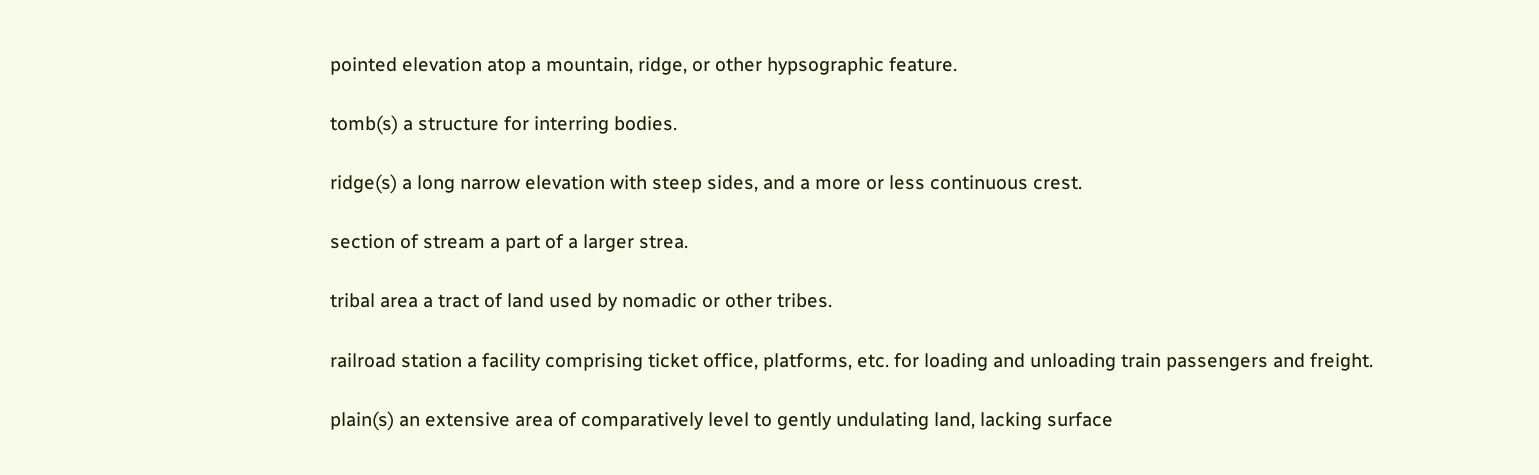pointed elevation atop a mountain, ridge, or other hypsographic feature.

tomb(s) a structure for interring bodies.

ridge(s) a long narrow elevation with steep sides, and a more or less continuous crest.

section of stream a part of a larger strea.

tribal area a tract of land used by nomadic or other tribes.

railroad station a facility comprising ticket office, platforms, etc. for loading and unloading train passengers and freight.

plain(s) an extensive area of comparatively level to gently undulating land, lacking surface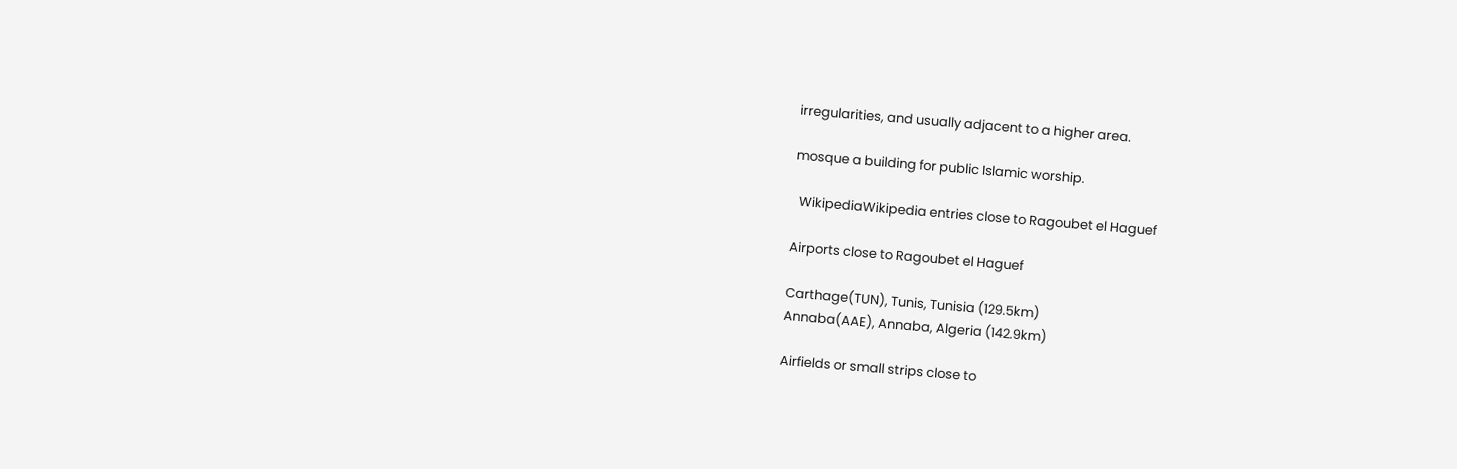irregularities, and usually adjacent to a higher area.

mosque a building for public Islamic worship.

  WikipediaWikipedia entries close to Ragoubet el Haguef

Airports close to Ragoubet el Haguef

Carthage(TUN), Tunis, Tunisia (129.5km)
Annaba(AAE), Annaba, Algeria (142.9km)

Airfields or small strips close to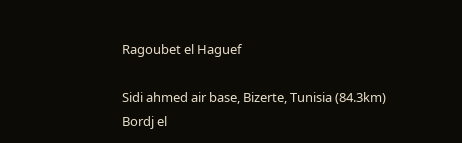Ragoubet el Haguef

Sidi ahmed air base, Bizerte, Tunisia (84.3km)
Bordj el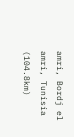amri, Bordj el amri, Tunisia (104.8km)